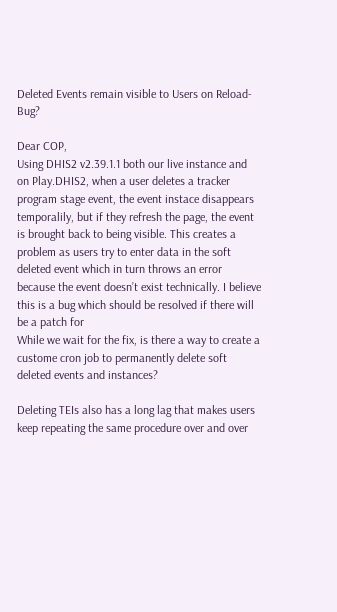Deleted Events remain visible to Users on Reload-Bug?

Dear COP,
Using DHIS2 v2.39.1.1 both our live instance and on Play.DHIS2, when a user deletes a tracker program stage event, the event instace disappears temporalily, but if they refresh the page, the event is brought back to being visible. This creates a problem as users try to enter data in the soft deleted event which in turn throws an error because the event doesn’t exist technically. I believe this is a bug which should be resolved if there will be a patch for
While we wait for the fix, is there a way to create a custome cron job to permanently delete soft deleted events and instances?

Deleting TEIs also has a long lag that makes users keep repeating the same procedure over and over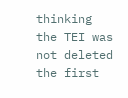thinking the TEI was not deleted the first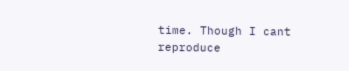time. Though I cant reproduce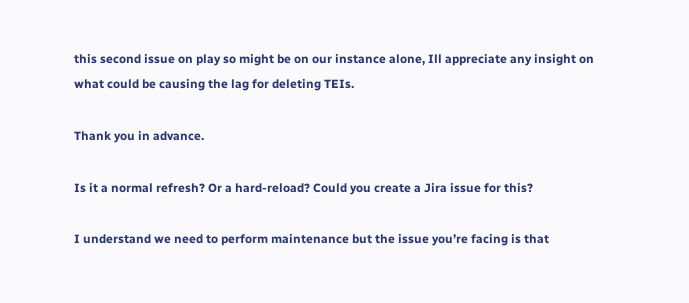this second issue on play so might be on our instance alone, Ill appreciate any insight on what could be causing the lag for deleting TEIs.

Thank you in advance.

Is it a normal refresh? Or a hard-reload? Could you create a Jira issue for this?

I understand we need to perform maintenance but the issue you’re facing is that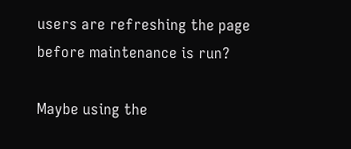users are refreshing the page before maintenance is run?

Maybe using the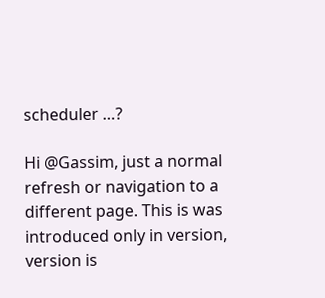scheduler …?

Hi @Gassim, just a normal refresh or navigation to a different page. This is was introduced only in version, version is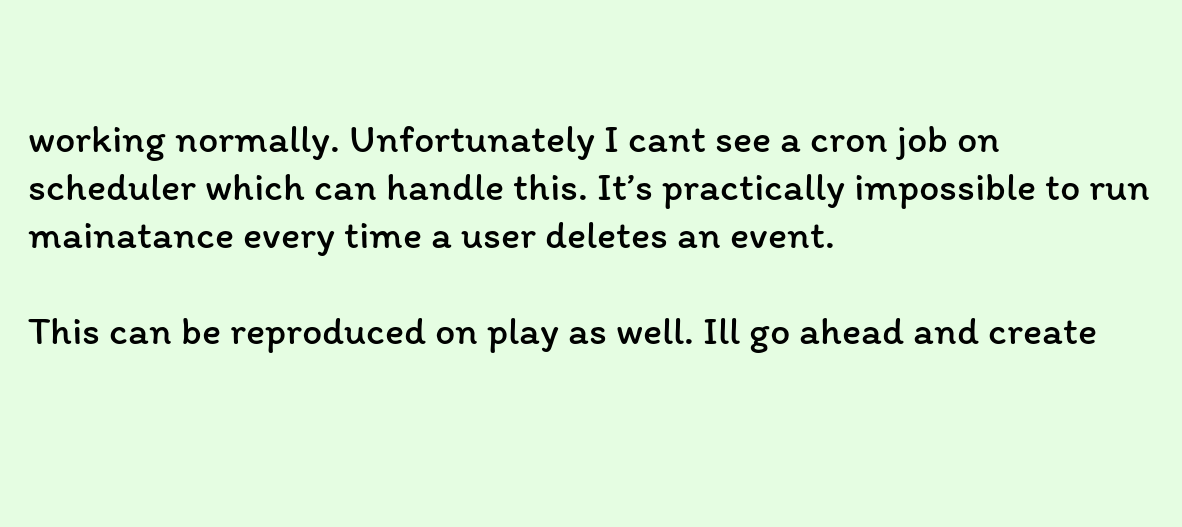working normally. Unfortunately I cant see a cron job on scheduler which can handle this. It’s practically impossible to run mainatance every time a user deletes an event.

This can be reproduced on play as well. Ill go ahead and create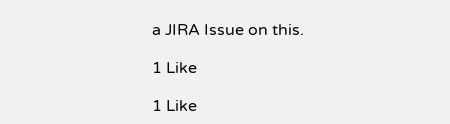a JIRA Issue on this.

1 Like

1 Like